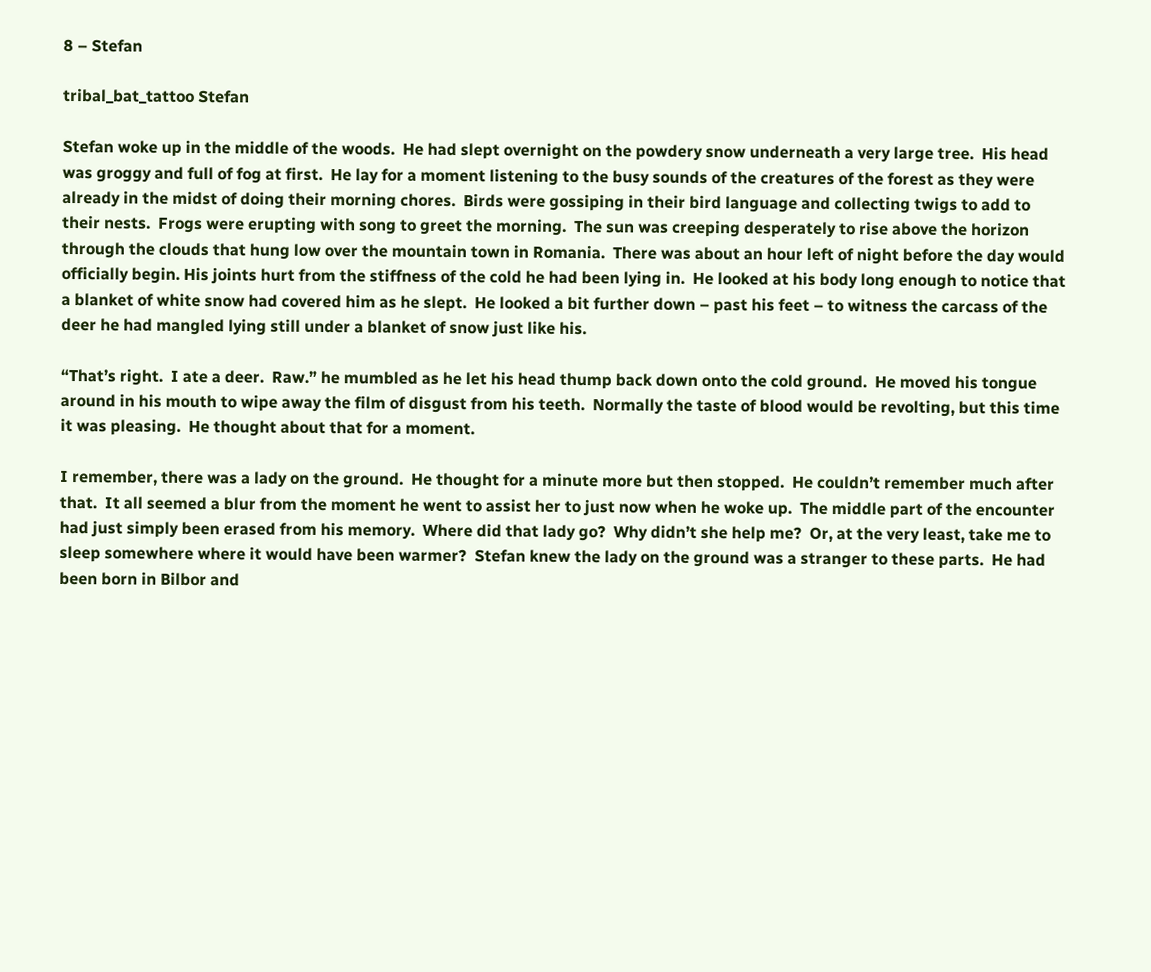8 – Stefan

tribal_bat_tattoo Stefan

Stefan woke up in the middle of the woods.  He had slept overnight on the powdery snow underneath a very large tree.  His head was groggy and full of fog at first.  He lay for a moment listening to the busy sounds of the creatures of the forest as they were already in the midst of doing their morning chores.  Birds were gossiping in their bird language and collecting twigs to add to their nests.  Frogs were erupting with song to greet the morning.  The sun was creeping desperately to rise above the horizon through the clouds that hung low over the mountain town in Romania.  There was about an hour left of night before the day would officially begin. His joints hurt from the stiffness of the cold he had been lying in.  He looked at his body long enough to notice that a blanket of white snow had covered him as he slept.  He looked a bit further down – past his feet – to witness the carcass of the deer he had mangled lying still under a blanket of snow just like his.

“That’s right.  I ate a deer.  Raw.” he mumbled as he let his head thump back down onto the cold ground.  He moved his tongue around in his mouth to wipe away the film of disgust from his teeth.  Normally the taste of blood would be revolting, but this time it was pleasing.  He thought about that for a moment.

I remember, there was a lady on the ground.  He thought for a minute more but then stopped.  He couldn’t remember much after that.  It all seemed a blur from the moment he went to assist her to just now when he woke up.  The middle part of the encounter had just simply been erased from his memory.  Where did that lady go?  Why didn’t she help me?  Or, at the very least, take me to sleep somewhere where it would have been warmer?  Stefan knew the lady on the ground was a stranger to these parts.  He had been born in Bilbor and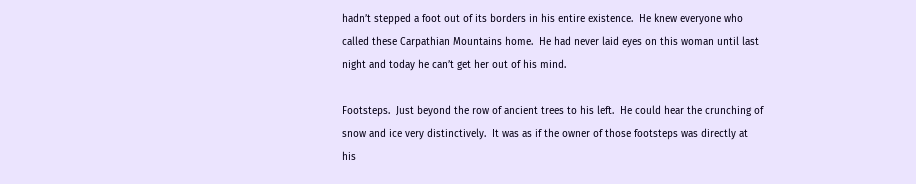hadn’t stepped a foot out of its borders in his entire existence.  He knew everyone who called these Carpathian Mountains home.  He had never laid eyes on this woman until last night and today he can’t get her out of his mind.

Footsteps.  Just beyond the row of ancient trees to his left.  He could hear the crunching of snow and ice very distinctively.  It was as if the owner of those footsteps was directly at his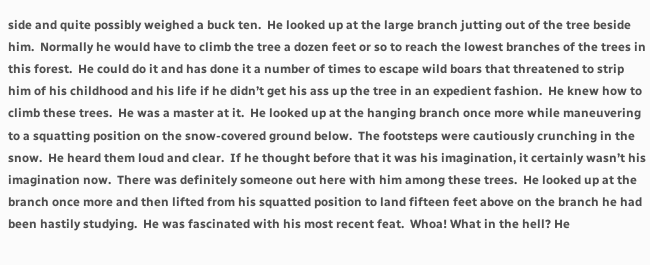side and quite possibly weighed a buck ten.  He looked up at the large branch jutting out of the tree beside him.  Normally he would have to climb the tree a dozen feet or so to reach the lowest branches of the trees in this forest.  He could do it and has done it a number of times to escape wild boars that threatened to strip him of his childhood and his life if he didn’t get his ass up the tree in an expedient fashion.  He knew how to climb these trees.  He was a master at it.  He looked up at the hanging branch once more while maneuvering to a squatting position on the snow-covered ground below.  The footsteps were cautiously crunching in the snow.  He heard them loud and clear.  If he thought before that it was his imagination, it certainly wasn’t his imagination now.  There was definitely someone out here with him among these trees.  He looked up at the branch once more and then lifted from his squatted position to land fifteen feet above on the branch he had been hastily studying.  He was fascinated with his most recent feat.  Whoa! What in the hell? He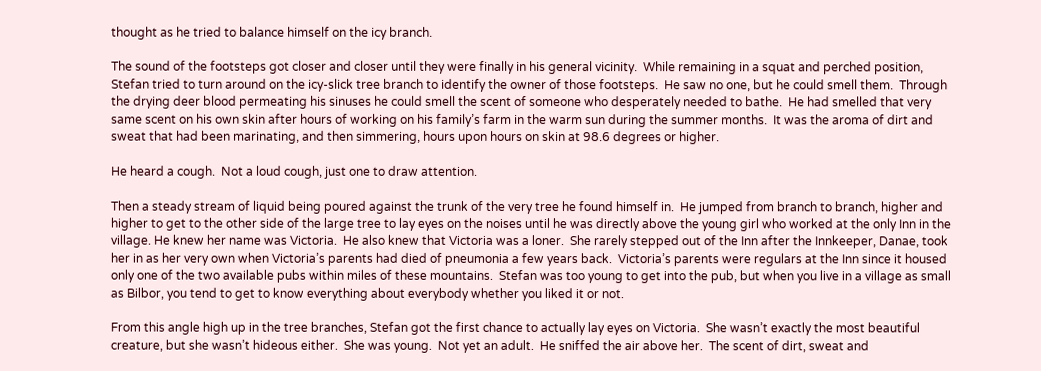thought as he tried to balance himself on the icy branch.

The sound of the footsteps got closer and closer until they were finally in his general vicinity.  While remaining in a squat and perched position, Stefan tried to turn around on the icy-slick tree branch to identify the owner of those footsteps.  He saw no one, but he could smell them.  Through the drying deer blood permeating his sinuses he could smell the scent of someone who desperately needed to bathe.  He had smelled that very same scent on his own skin after hours of working on his family’s farm in the warm sun during the summer months.  It was the aroma of dirt and sweat that had been marinating, and then simmering, hours upon hours on skin at 98.6 degrees or higher.

He heard a cough.  Not a loud cough, just one to draw attention.

Then a steady stream of liquid being poured against the trunk of the very tree he found himself in.  He jumped from branch to branch, higher and higher to get to the other side of the large tree to lay eyes on the noises until he was directly above the young girl who worked at the only Inn in the village. He knew her name was Victoria.  He also knew that Victoria was a loner.  She rarely stepped out of the Inn after the Innkeeper, Danae, took her in as her very own when Victoria’s parents had died of pneumonia a few years back.  Victoria’s parents were regulars at the Inn since it housed only one of the two available pubs within miles of these mountains.  Stefan was too young to get into the pub, but when you live in a village as small as Bilbor, you tend to get to know everything about everybody whether you liked it or not.

From this angle high up in the tree branches, Stefan got the first chance to actually lay eyes on Victoria.  She wasn’t exactly the most beautiful creature, but she wasn’t hideous either.  She was young.  Not yet an adult.  He sniffed the air above her.  The scent of dirt, sweat and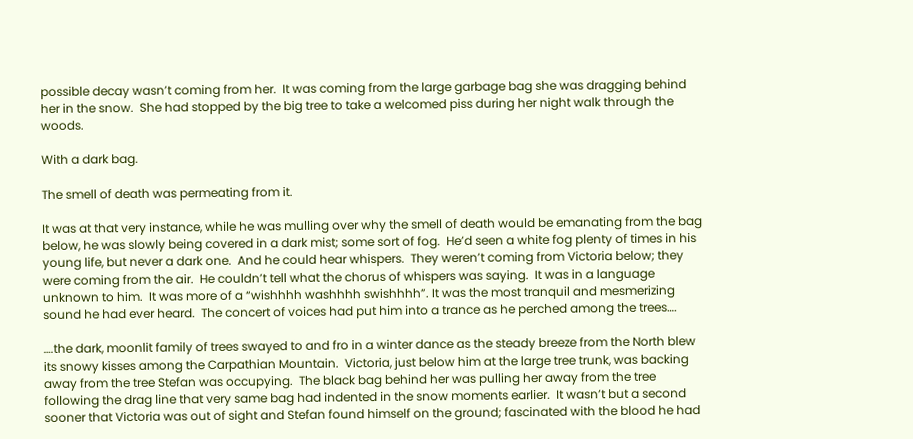possible decay wasn’t coming from her.  It was coming from the large garbage bag she was dragging behind her in the snow.  She had stopped by the big tree to take a welcomed piss during her night walk through the woods.

With a dark bag.

The smell of death was permeating from it.

It was at that very instance, while he was mulling over why the smell of death would be emanating from the bag below, he was slowly being covered in a dark mist; some sort of fog.  He’d seen a white fog plenty of times in his young life, but never a dark one.  And he could hear whispers.  They weren’t coming from Victoria below; they were coming from the air.  He couldn’t tell what the chorus of whispers was saying.  It was in a language unknown to him.  It was more of a “wishhhh washhhh swishhhh”. It was the most tranquil and mesmerizing sound he had ever heard.  The concert of voices had put him into a trance as he perched among the trees….

….the dark, moonlit family of trees swayed to and fro in a winter dance as the steady breeze from the North blew its snowy kisses among the Carpathian Mountain.  Victoria, just below him at the large tree trunk, was backing away from the tree Stefan was occupying.  The black bag behind her was pulling her away from the tree following the drag line that very same bag had indented in the snow moments earlier.  It wasn’t but a second sooner that Victoria was out of sight and Stefan found himself on the ground; fascinated with the blood he had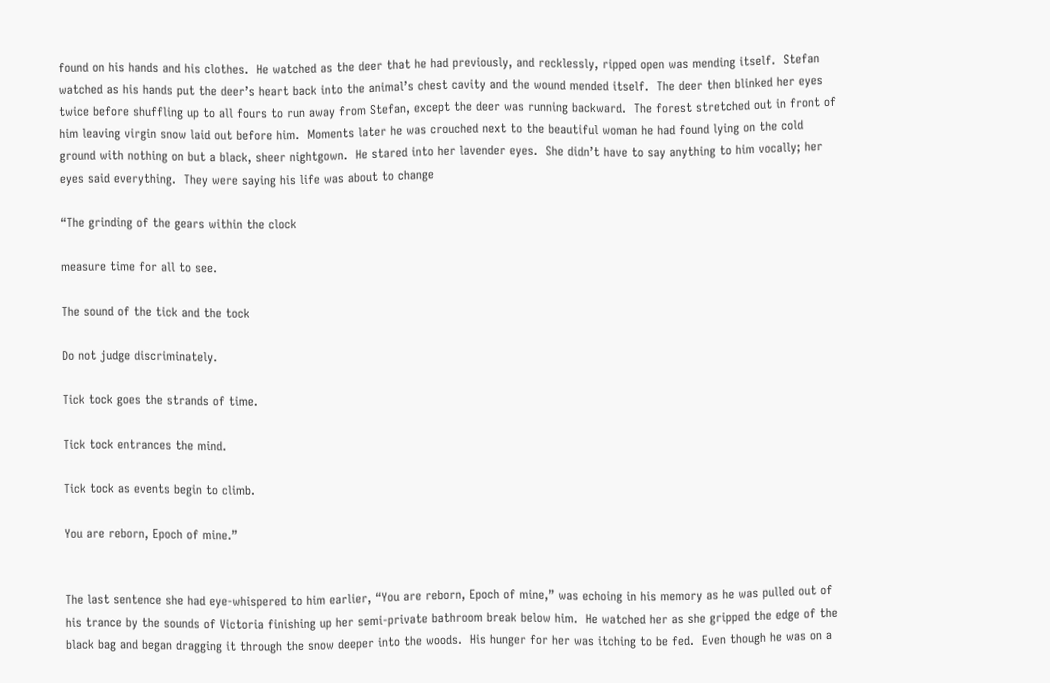found on his hands and his clothes.  He watched as the deer that he had previously, and recklessly, ripped open was mending itself.  Stefan watched as his hands put the deer’s heart back into the animal’s chest cavity and the wound mended itself.  The deer then blinked her eyes twice before shuffling up to all fours to run away from Stefan, except the deer was running backward.  The forest stretched out in front of him leaving virgin snow laid out before him.  Moments later he was crouched next to the beautiful woman he had found lying on the cold ground with nothing on but a black, sheer nightgown.  He stared into her lavender eyes.  She didn’t have to say anything to him vocally; her eyes said everything.  They were saying his life was about to change

“The grinding of the gears within the clock

measure time for all to see.

The sound of the tick and the tock

Do not judge discriminately.

Tick tock goes the strands of time.

Tick tock entrances the mind.

Tick tock as events begin to climb.

You are reborn, Epoch of mine.”


The last sentence she had eye-whispered to him earlier, “You are reborn, Epoch of mine,” was echoing in his memory as he was pulled out of his trance by the sounds of Victoria finishing up her semi-private bathroom break below him.  He watched her as she gripped the edge of the black bag and began dragging it through the snow deeper into the woods.  His hunger for her was itching to be fed.  Even though he was on a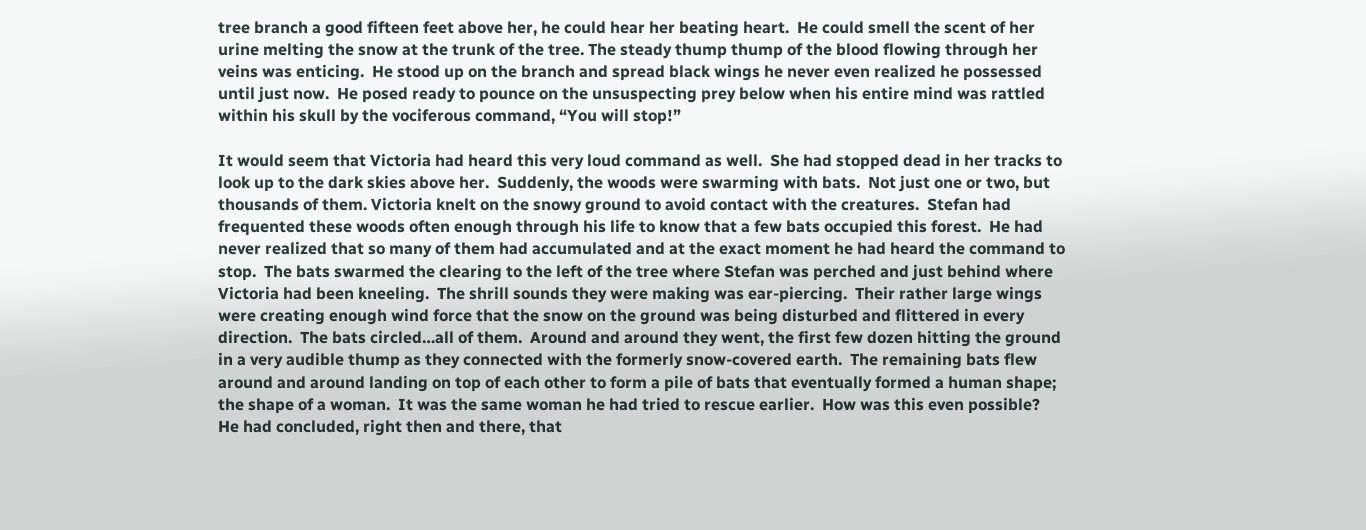tree branch a good fifteen feet above her, he could hear her beating heart.  He could smell the scent of her urine melting the snow at the trunk of the tree. The steady thump thump of the blood flowing through her veins was enticing.  He stood up on the branch and spread black wings he never even realized he possessed until just now.  He posed ready to pounce on the unsuspecting prey below when his entire mind was rattled within his skull by the vociferous command, “You will stop!”

It would seem that Victoria had heard this very loud command as well.  She had stopped dead in her tracks to look up to the dark skies above her.  Suddenly, the woods were swarming with bats.  Not just one or two, but thousands of them. Victoria knelt on the snowy ground to avoid contact with the creatures.  Stefan had frequented these woods often enough through his life to know that a few bats occupied this forest.  He had never realized that so many of them had accumulated and at the exact moment he had heard the command to stop.  The bats swarmed the clearing to the left of the tree where Stefan was perched and just behind where Victoria had been kneeling.  The shrill sounds they were making was ear-piercing.  Their rather large wings were creating enough wind force that the snow on the ground was being disturbed and flittered in every direction.  The bats circled…all of them.  Around and around they went, the first few dozen hitting the ground in a very audible thump as they connected with the formerly snow-covered earth.  The remaining bats flew around and around landing on top of each other to form a pile of bats that eventually formed a human shape; the shape of a woman.  It was the same woman he had tried to rescue earlier.  How was this even possible?  He had concluded, right then and there, that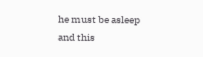he must be asleep and this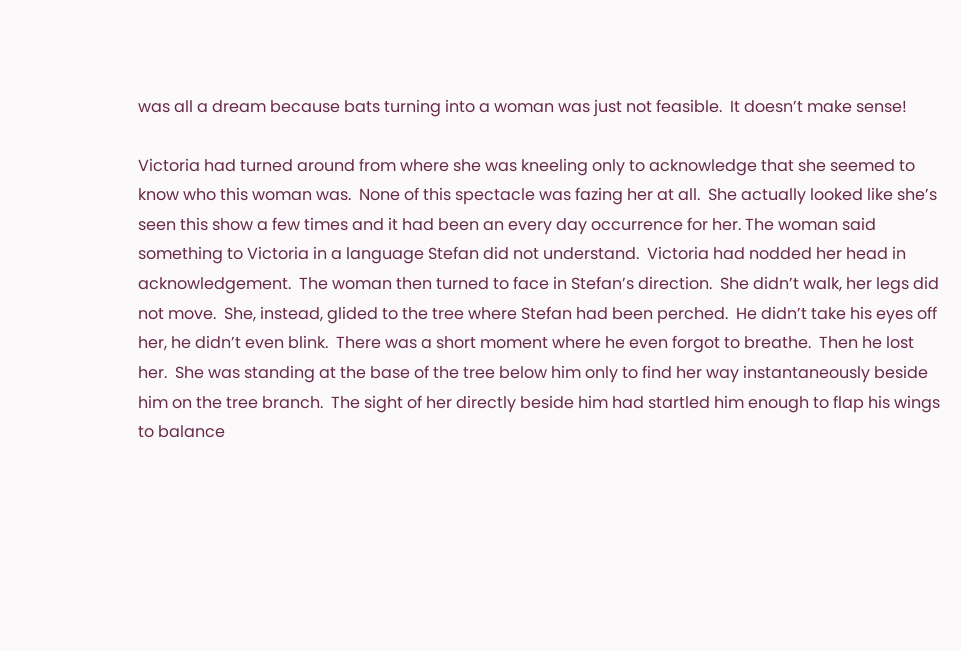was all a dream because bats turning into a woman was just not feasible.  It doesn’t make sense!

Victoria had turned around from where she was kneeling only to acknowledge that she seemed to know who this woman was.  None of this spectacle was fazing her at all.  She actually looked like she’s seen this show a few times and it had been an every day occurrence for her. The woman said something to Victoria in a language Stefan did not understand.  Victoria had nodded her head in acknowledgement.  The woman then turned to face in Stefan’s direction.  She didn’t walk, her legs did not move.  She, instead, glided to the tree where Stefan had been perched.  He didn’t take his eyes off her, he didn’t even blink.  There was a short moment where he even forgot to breathe.  Then he lost her.  She was standing at the base of the tree below him only to find her way instantaneously beside him on the tree branch.  The sight of her directly beside him had startled him enough to flap his wings to balance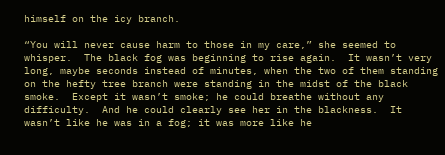himself on the icy branch.

“You will never cause harm to those in my care,” she seemed to whisper.  The black fog was beginning to rise again.  It wasn’t very long, maybe seconds instead of minutes, when the two of them standing on the hefty tree branch were standing in the midst of the black smoke.  Except it wasn’t smoke; he could breathe without any difficulty.  And he could clearly see her in the blackness.  It wasn’t like he was in a fog; it was more like he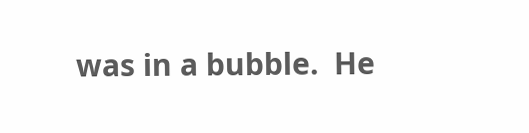was in a bubble.  He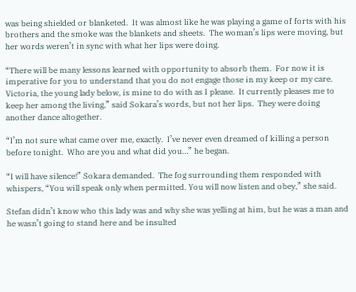was being shielded or blanketed.  It was almost like he was playing a game of forts with his brothers and the smoke was the blankets and sheets.  The woman’s lips were moving, but her words weren’t in sync with what her lips were doing.

“There will be many lessons learned with opportunity to absorb them.  For now it is imperative for you to understand that you do not engage those in my keep or my care.  Victoria, the young lady below, is mine to do with as I please.  It currently pleases me to keep her among the living,” said Sokara’s words, but not her lips.  They were doing another dance altogether.

“I’m not sure what came over me, exactly.  I’ve never even dreamed of killing a person before tonight.  Who are you and what did you…” he began.

“I will have silence!” Sokara demanded.  The fog surrounding them responded with whispers, “You will speak only when permitted. You will now listen and obey,” she said.

Stefan didn’t know who this lady was and why she was yelling at him, but he was a man and he wasn’t going to stand here and be insulted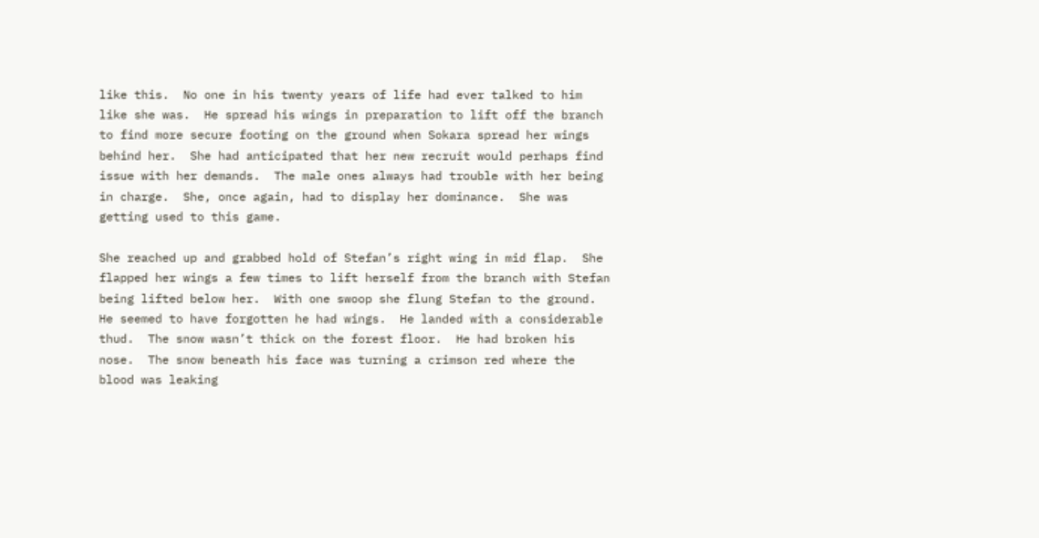like this.  No one in his twenty years of life had ever talked to him like she was.  He spread his wings in preparation to lift off the branch to find more secure footing on the ground when Sokara spread her wings behind her.  She had anticipated that her new recruit would perhaps find issue with her demands.  The male ones always had trouble with her being in charge.  She, once again, had to display her dominance.  She was getting used to this game.

She reached up and grabbed hold of Stefan’s right wing in mid flap.  She flapped her wings a few times to lift herself from the branch with Stefan being lifted below her.  With one swoop she flung Stefan to the ground.  He seemed to have forgotten he had wings.  He landed with a considerable thud.  The snow wasn’t thick on the forest floor.  He had broken his nose.  The snow beneath his face was turning a crimson red where the blood was leaking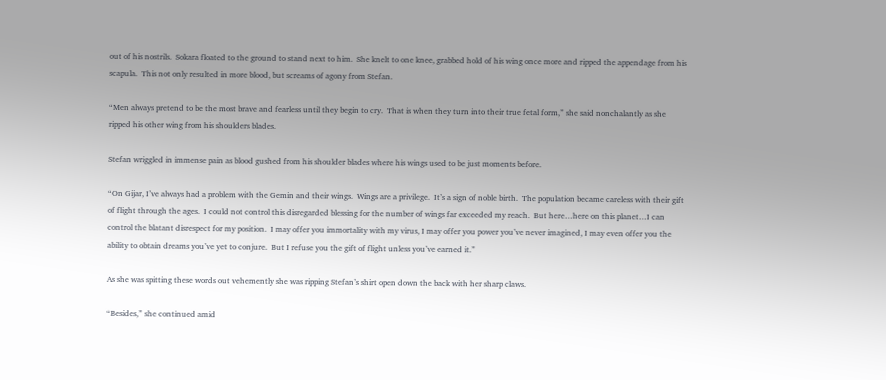out of his nostrils.  Sokara floated to the ground to stand next to him.  She knelt to one knee, grabbed hold of his wing once more and ripped the appendage from his scapula.  This not only resulted in more blood, but screams of agony from Stefan.

“Men always pretend to be the most brave and fearless until they begin to cry.  That is when they turn into their true fetal form,” she said nonchalantly as she ripped his other wing from his shoulders blades.

Stefan wriggled in immense pain as blood gushed from his shoulder blades where his wings used to be just moments before.

“On Gijar, I’ve always had a problem with the Gemin and their wings.  Wings are a privilege.  It’s a sign of noble birth.  The population became careless with their gift of flight through the ages.  I could not control this disregarded blessing for the number of wings far exceeded my reach.  But here…here on this planet…I can control the blatant disrespect for my position.  I may offer you immortality with my virus, I may offer you power you’ve never imagined, I may even offer you the ability to obtain dreams you’ve yet to conjure.  But I refuse you the gift of flight unless you’ve earned it.”

As she was spitting these words out vehemently she was ripping Stefan’s shirt open down the back with her sharp claws.

“Besides,” she continued amid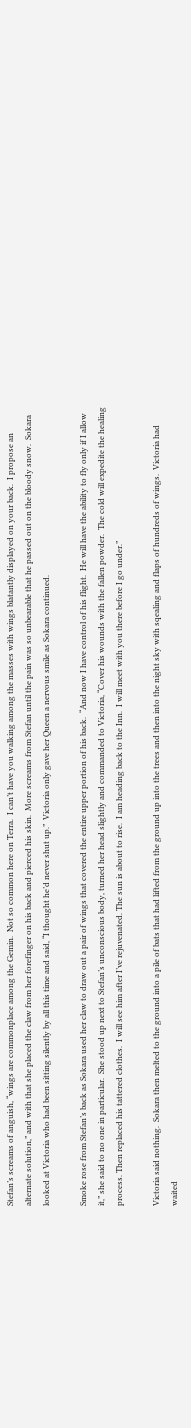Stefan’s screams of anguish, “wings are commonplace among the Gemin.  Not so common here on Terra.  I can’t have you walking among the masses with wings blatantly displayed on your back.  I propose an alternate solution,” and with that she placed the claw from her forefinger on his back and pierced his skin.  More screams from Stefan until the pain was so unbearable that he passed out on the bloody snow.  Sokara looked at Victoria who had been sitting silently by all this time and said, “I thought he’d never shut up.”  Victoria only gave her Queen a nervous smile as Sokara continued.

Smoke rose from Stefan’s back as Sokara used her claw to draw out a pair of wings that covered the entire upper portion of his back.  “And now I have control of his flight.  He will have the ability to fly only if I allow it,” she said to no one in particular.  She stood up next to Stefan’s unconscious body, turned her head slightly and commanded to Victoria, “Cover his wounds with the fallen powder.  The cold will expedite the healing process. Then replaced his tattered clothes.  I will see him after I’ve rejuvenated. The sun is about to rise.  I am heading back to the Inn.  I will meet with you there before I go under.”

Victoria said nothing.  Sokara then melted to the ground into a pile of bats that had lifted from the ground up into the trees and then into the night sky with sqealing and flaps of hundreds of wings.  Victoria had waited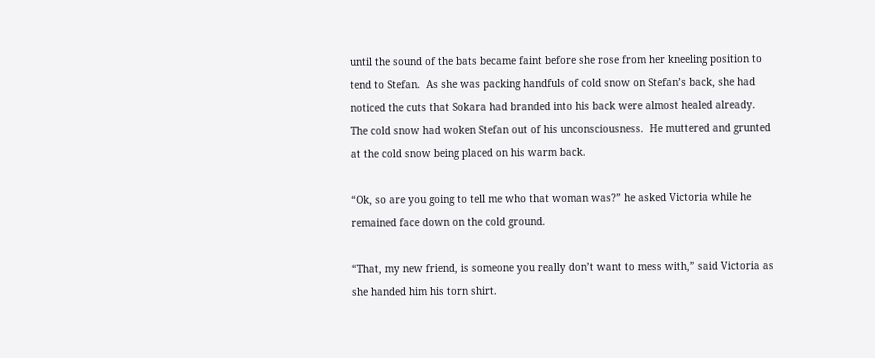until the sound of the bats became faint before she rose from her kneeling position to tend to Stefan.  As she was packing handfuls of cold snow on Stefan’s back, she had noticed the cuts that Sokara had branded into his back were almost healed already.  The cold snow had woken Stefan out of his unconsciousness.  He muttered and grunted at the cold snow being placed on his warm back.

“Ok, so are you going to tell me who that woman was?” he asked Victoria while he remained face down on the cold ground.

“That, my new friend, is someone you really don’t want to mess with,” said Victoria as she handed him his torn shirt.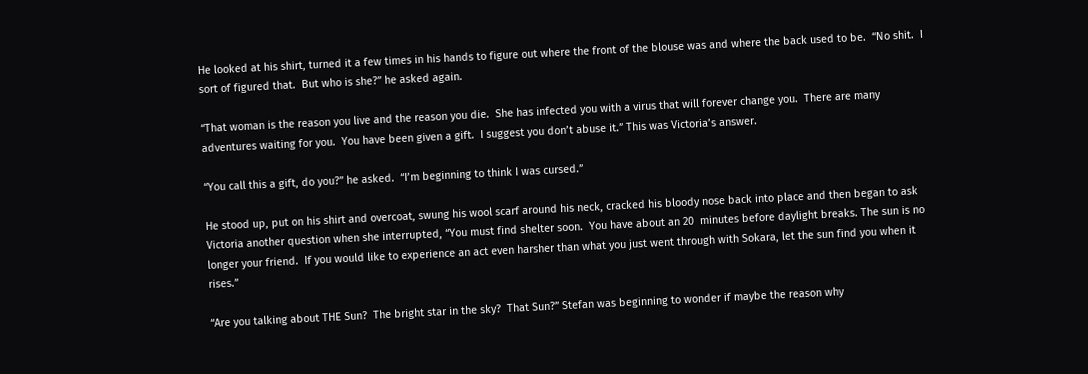He looked at his shirt, turned it a few times in his hands to figure out where the front of the blouse was and where the back used to be.  “No shit.  I sort of figured that.  But who is she?” he asked again.

“That woman is the reason you live and the reason you die.  She has infected you with a virus that will forever change you.  There are many adventures waiting for you.  You have been given a gift.  I suggest you don’t abuse it.” This was Victoria’s answer.

“You call this a gift, do you?” he asked.  “I’m beginning to think I was cursed.”

He stood up, put on his shirt and overcoat, swung his wool scarf around his neck, cracked his bloody nose back into place and then began to ask Victoria another question when she interrupted, “You must find shelter soon.  You have about an 20  minutes before daylight breaks. The sun is no longer your friend.  If you would like to experience an act even harsher than what you just went through with Sokara, let the sun find you when it rises.”

“Are you talking about THE Sun?  The bright star in the sky?  That Sun?” Stefan was beginning to wonder if maybe the reason why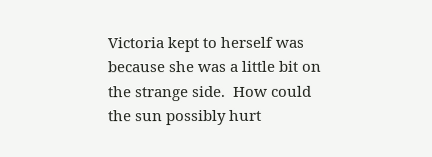Victoria kept to herself was because she was a little bit on the strange side.  How could the sun possibly hurt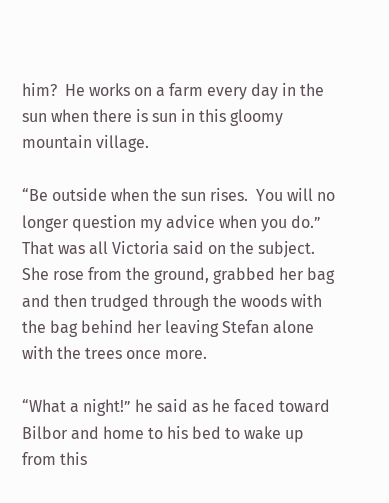him?  He works on a farm every day in the sun when there is sun in this gloomy mountain village.

“Be outside when the sun rises.  You will no longer question my advice when you do.” That was all Victoria said on the subject.  She rose from the ground, grabbed her bag and then trudged through the woods with the bag behind her leaving Stefan alone with the trees once more.

“What a night!” he said as he faced toward Bilbor and home to his bed to wake up from this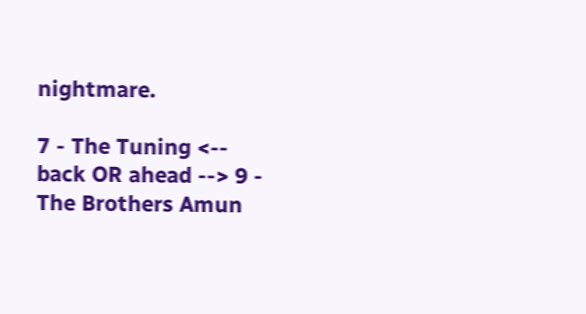nightmare.

7 - The Tuning <-- back OR ahead --> 9 - The Brothers Amun